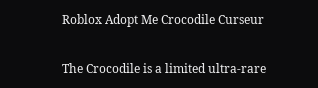Roblox Adopt Me Crocodile Curseur

The Crocodile is a limited ultra-rare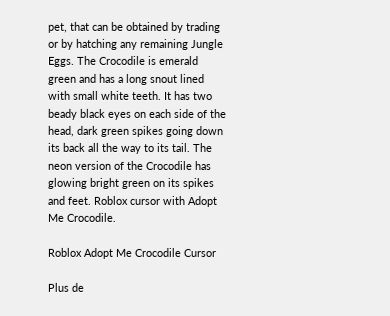pet, that can be obtained by trading or by hatching any remaining Jungle Eggs. The Crocodile is emerald green and has a long snout lined with small white teeth. It has two beady black eyes on each side of the head, dark green spikes going down its back all the way to its tail. The neon version of the Crocodile has glowing bright green on its spikes and feet. Roblox cursor with Adopt Me Crocodile.

Roblox Adopt Me Crocodile Cursor

Plus de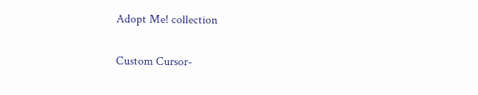Adopt Me! collection

Custom Cursor-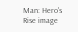Man: Hero's Rise image